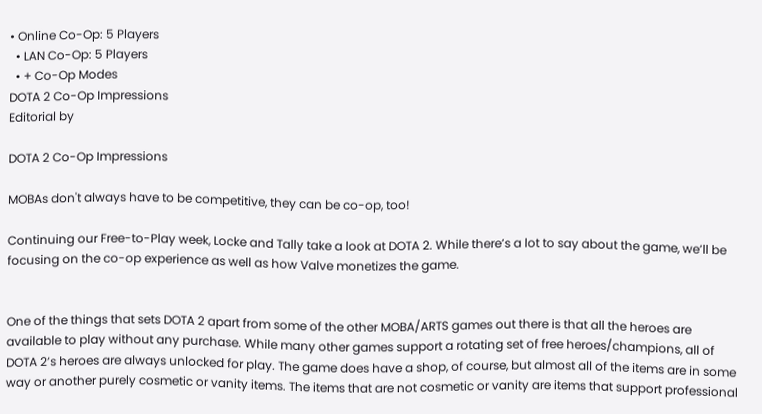• Online Co-Op: 5 Players
  • LAN Co-Op: 5 Players
  • + Co-Op Modes
DOTA 2 Co-Op Impressions
Editorial by

DOTA 2 Co-Op Impressions

MOBAs don't always have to be competitive, they can be co-op, too!

Continuing our Free-to-Play week, Locke and Tally take a look at DOTA 2. While there’s a lot to say about the game, we’ll be focusing on the co-op experience as well as how Valve monetizes the game.


One of the things that sets DOTA 2 apart from some of the other MOBA/ARTS games out there is that all the heroes are available to play without any purchase. While many other games support a rotating set of free heroes/champions, all of DOTA 2’s heroes are always unlocked for play. The game does have a shop, of course, but almost all of the items are in some way or another purely cosmetic or vanity items. The items that are not cosmetic or vanity are items that support professional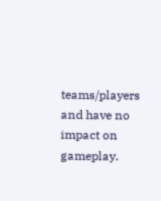teams/players and have no impact on gameplay.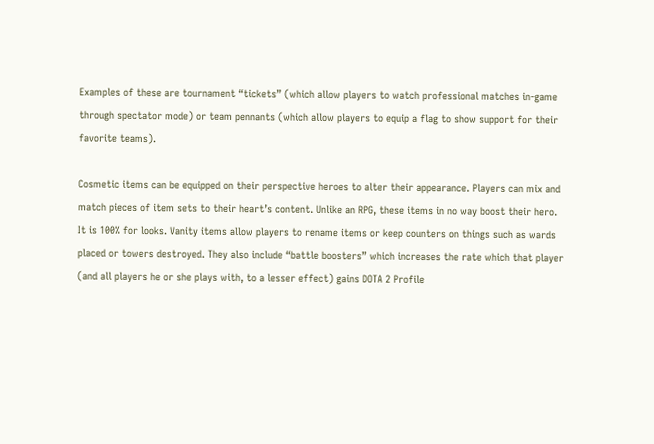Examples of these are tournament “tickets” (which allow players to watch professional matches in-game through spectator mode) or team pennants (which allow players to equip a flag to show support for their favorite teams).

Cosmetic items can be equipped on their perspective heroes to alter their appearance. Players can mix and match pieces of item sets to their heart’s content. Unlike an RPG, these items in no way boost their hero. It is 100% for looks. Vanity items allow players to rename items or keep counters on things such as wards placed or towers destroyed. They also include “battle boosters” which increases the rate which that player (and all players he or she plays with, to a lesser effect) gains DOTA 2 Profile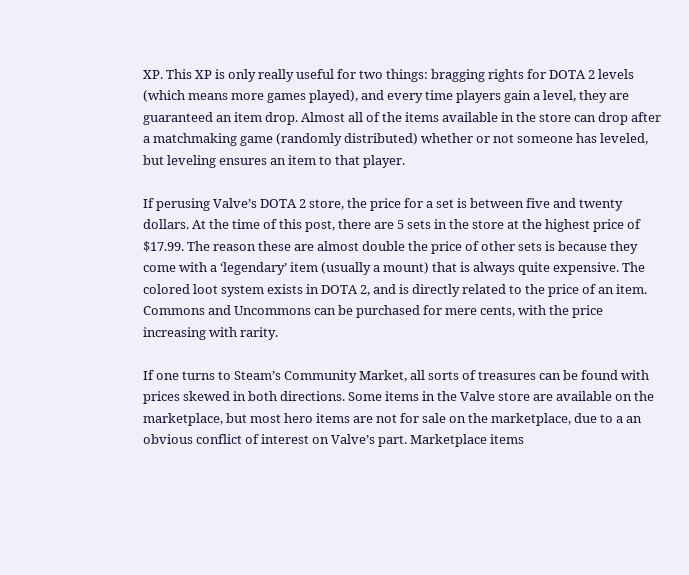XP. This XP is only really useful for two things: bragging rights for DOTA 2 levels (which means more games played), and every time players gain a level, they are guaranteed an item drop. Almost all of the items available in the store can drop after a matchmaking game (randomly distributed) whether or not someone has leveled, but leveling ensures an item to that player.

If perusing Valve’s DOTA 2 store, the price for a set is between five and twenty dollars. At the time of this post, there are 5 sets in the store at the highest price of $17.99. The reason these are almost double the price of other sets is because they come with a ‘legendary’ item (usually a mount) that is always quite expensive. The colored loot system exists in DOTA 2, and is directly related to the price of an item. Commons and Uncommons can be purchased for mere cents, with the price increasing with rarity.

If one turns to Steam’s Community Market, all sorts of treasures can be found with prices skewed in both directions. Some items in the Valve store are available on the marketplace, but most hero items are not for sale on the marketplace, due to a an obvious conflict of interest on Valve’s part. Marketplace items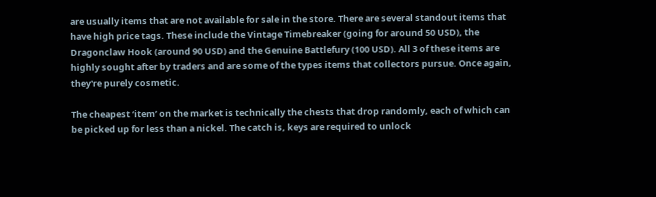are usually items that are not available for sale in the store. There are several standout items that have high price tags. These include the Vintage Timebreaker (going for around 50 USD), the Dragonclaw Hook (around 90 USD) and the Genuine Battlefury (100 USD). All 3 of these items are highly sought after by traders and are some of the types items that collectors pursue. Once again, they're purely cosmetic.

The cheapest ‘item’ on the market is technically the chests that drop randomly, each of which can be picked up for less than a nickel. The catch is, keys are required to unlock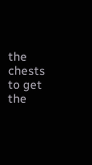the chests to get the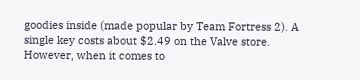goodies inside (made popular by Team Fortress 2). A single key costs about $2.49 on the Valve store. However, when it comes to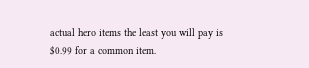actual hero items the least you will pay is $0.99 for a common item.